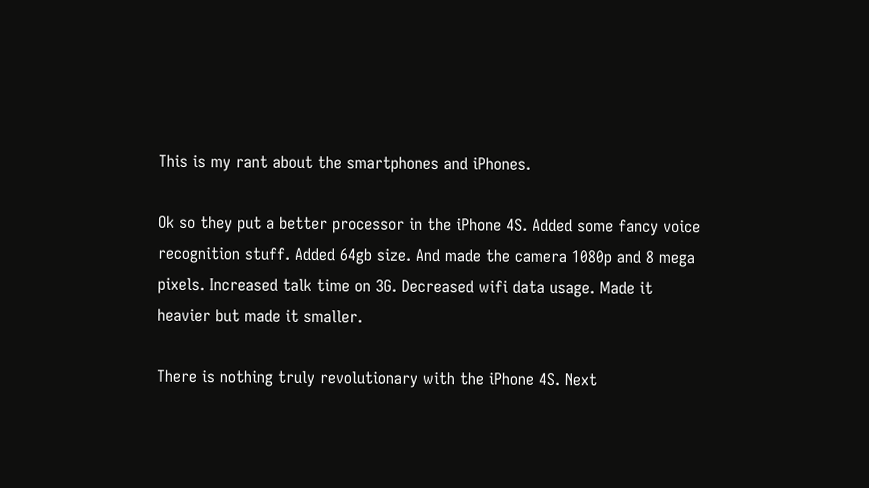This is my rant about the smartphones and iPhones.

Ok so they put a better processor in the iPhone 4S. Added some fancy voice recognition stuff. Added 64gb size. And made the camera 1080p and 8 mega pixels. Increased talk time on 3G. Decreased wifi data usage. Made it heavier but made it smaller.

There is nothing truly revolutionary with the iPhone 4S. Next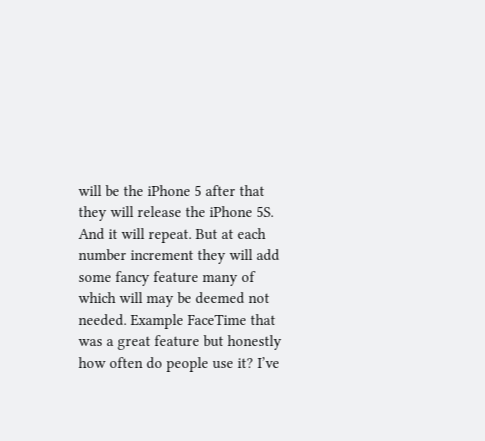will be the iPhone 5 after that they will release the iPhone 5S. And it will repeat. But at each number increment they will add some fancy feature many of which will may be deemed not needed. Example FaceTime that was a great feature but honestly how often do people use it? I’ve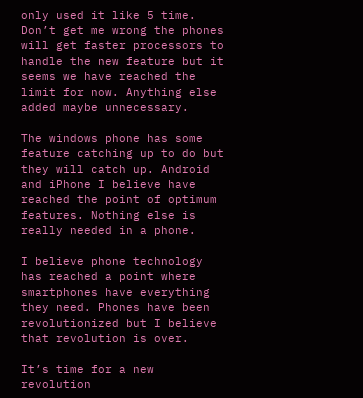only used it like 5 time. Don’t get me wrong the phones will get faster processors to handle the new feature but it seems we have reached the limit for now. Anything else added maybe unnecessary.

The windows phone has some feature catching up to do but they will catch up. Android and iPhone I believe have reached the point of optimum features. Nothing else is really needed in a phone.

I believe phone technology has reached a point where smartphones have everything they need. Phones have been revolutionized but I believe that revolution is over.

It’s time for a new revolution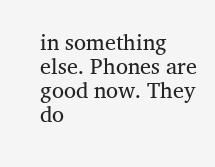in something else. Phones are good now. They do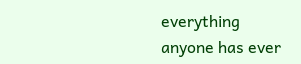everything anyone has ever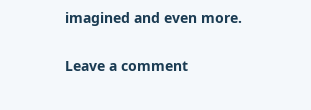imagined and even more.

Leave a comment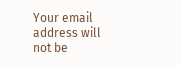Your email address will not be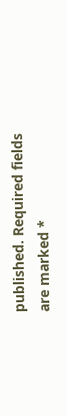published. Required fields are marked *